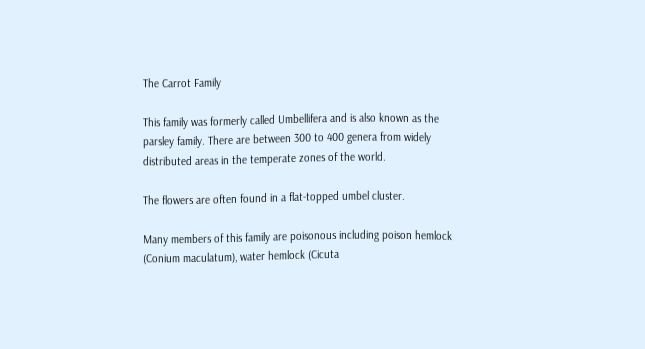The Carrot Family

This family was formerly called Umbellifera and is also known as the parsley family. There are between 300 to 400 genera from widely distributed areas in the temperate zones of the world.

The flowers are often found in a flat-topped umbel cluster.

Many members of this family are poisonous including poison hemlock (Conium maculatum), water hemlock (Cicuta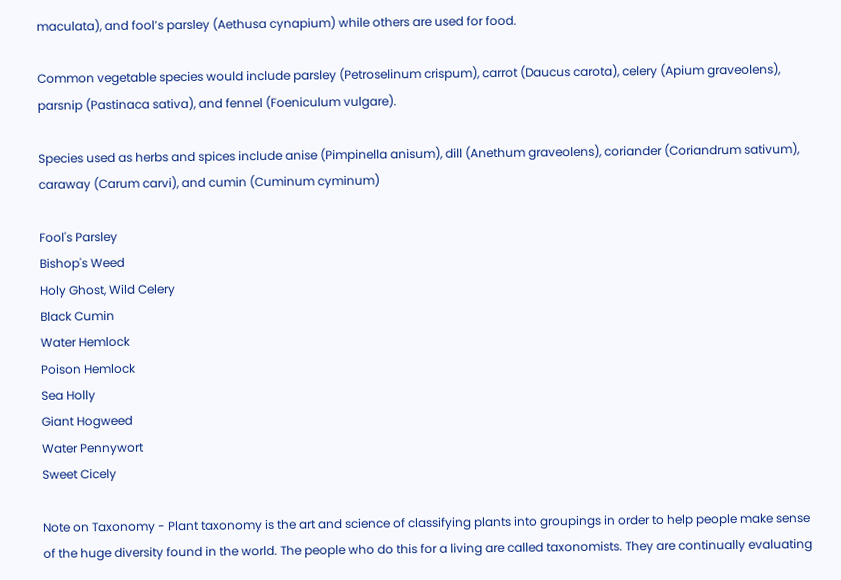maculata), and fool’s parsley (Aethusa cynapium) while others are used for food.

Common vegetable species would include parsley (Petroselinum crispum), carrot (Daucus carota), celery (Apium graveolens), parsnip (Pastinaca sativa), and fennel (Foeniculum vulgare).

Species used as herbs and spices include anise (Pimpinella anisum), dill (Anethum graveolens), coriander (Coriandrum sativum), caraway (Carum carvi), and cumin (Cuminum cyminum)

Fool's Parsley
Bishop's Weed
Holy Ghost, Wild Celery
Black Cumin
Water Hemlock
Poison Hemlock
Sea Holly
Giant Hogweed
Water Pennywort
Sweet Cicely

Note on Taxonomy - Plant taxonomy is the art and science of classifying plants into groupings in order to help people make sense of the huge diversity found in the world. The people who do this for a living are called taxonomists. They are continually evaluating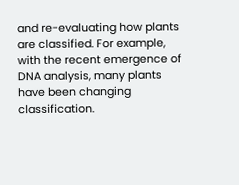and re-evaluating how plants are classified. For example, with the recent emergence of DNA analysis, many plants have been changing classification.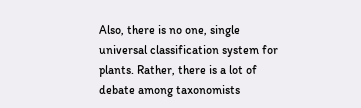Also, there is no one, single universal classification system for plants. Rather, there is a lot of debate among taxonomists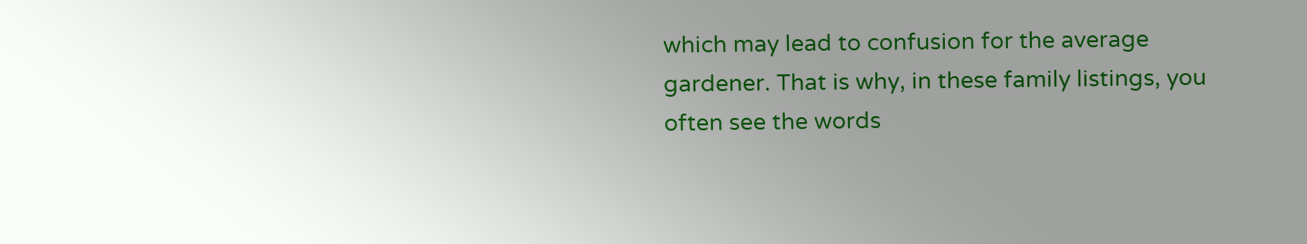which may lead to confusion for the average gardener. That is why, in these family listings, you often see the words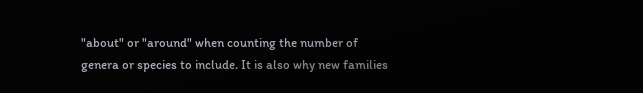"about" or "around" when counting the number of genera or species to include. It is also why new families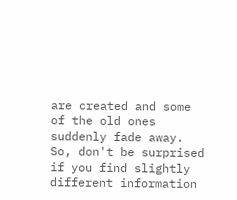are created and some of the old ones suddenly fade away. So, don't be surprised if you find slightly different information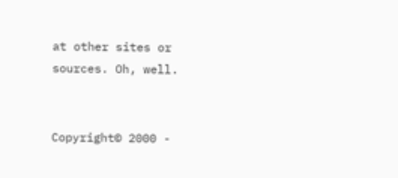at other sites or sources. Oh, well.


Copyright© 2000 -